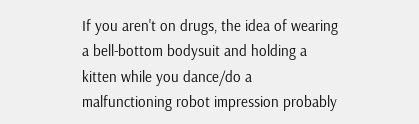If you aren't on drugs, the idea of wearing a bell-bottom bodysuit and holding a kitten while you dance/do a malfunctioning robot impression probably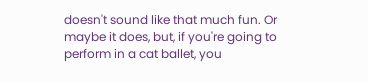doesn't sound like that much fun. Or maybe it does, but, if you're going to perform in a cat ballet, you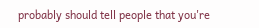probably should tell people that you're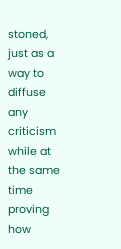stoned, just as a way to diffuse any criticism while at the same time proving how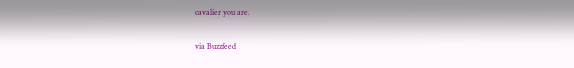cavalier you are.

via Buzzfeed